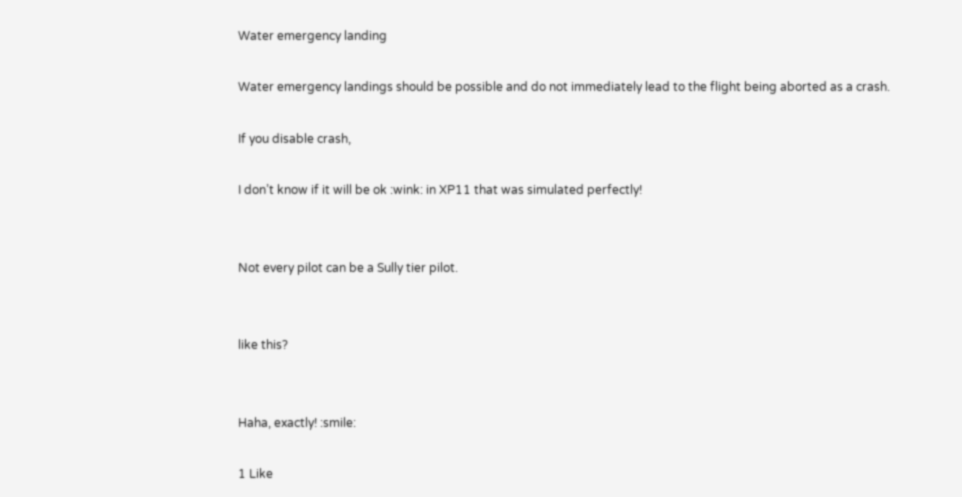Water emergency landing

Water emergency landings should be possible and do not immediately lead to the flight being aborted as a crash.

If you disable crash,

I don’t know if it will be ok :wink: in XP11 that was simulated perfectly!


Not every pilot can be a Sully tier pilot.


like this?


Haha, exactly! :smile:

1 Like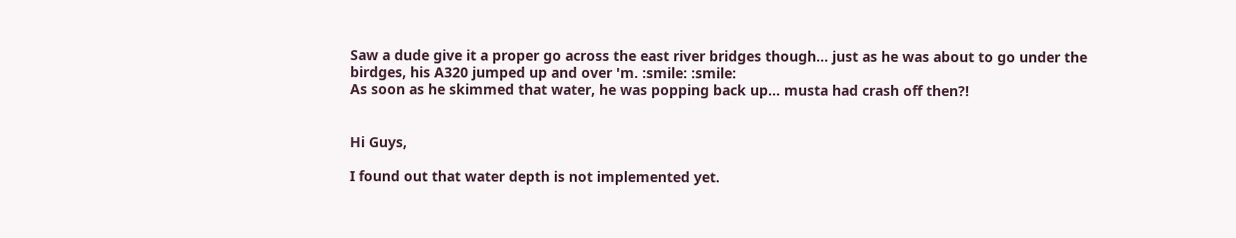Saw a dude give it a proper go across the east river bridges though… just as he was about to go under the birdges, his A320 jumped up and over 'm. :smile: :smile:
As soon as he skimmed that water, he was popping back up… musta had crash off then?!


Hi Guys,

I found out that water depth is not implemented yet.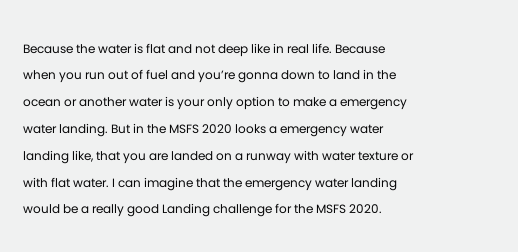Because the water is flat and not deep like in real life. Because when you run out of fuel and you’re gonna down to land in the ocean or another water is your only option to make a emergency water landing. But in the MSFS 2020 looks a emergency water landing like, that you are landed on a runway with water texture or with flat water. I can imagine that the emergency water landing would be a really good Landing challenge for the MSFS 2020.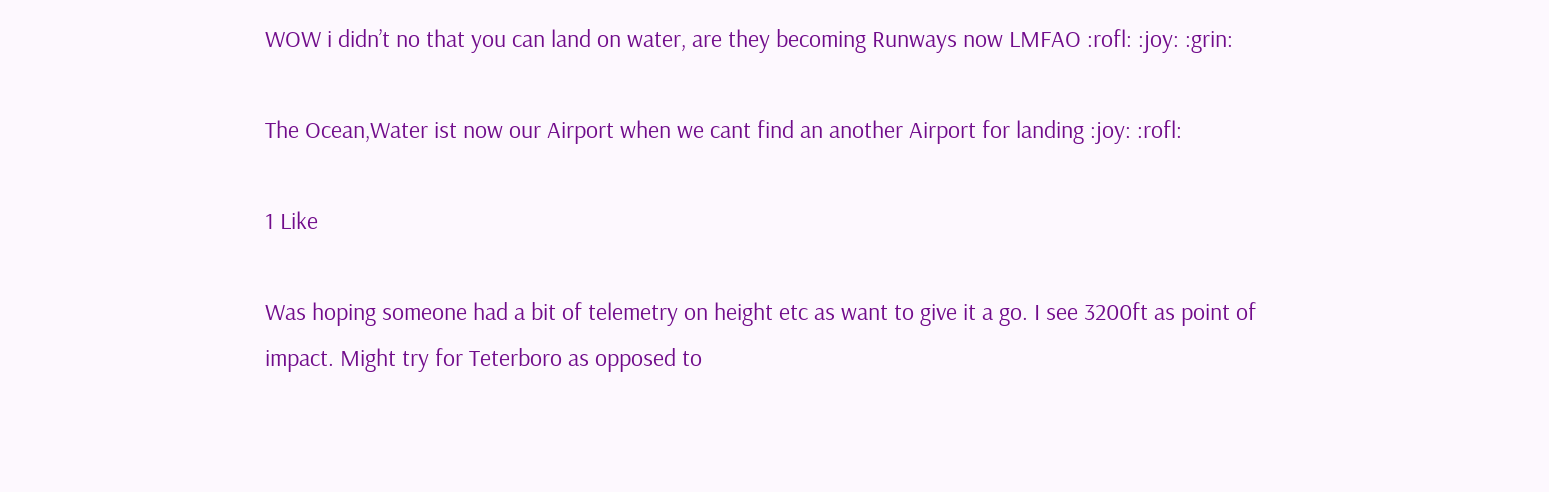WOW i didn’t no that you can land on water, are they becoming Runways now LMFAO :rofl: :joy: :grin:

The Ocean,Water ist now our Airport when we cant find an another Airport for landing :joy: :rofl:

1 Like

Was hoping someone had a bit of telemetry on height etc as want to give it a go. I see 3200ft as point of impact. Might try for Teterboro as opposed to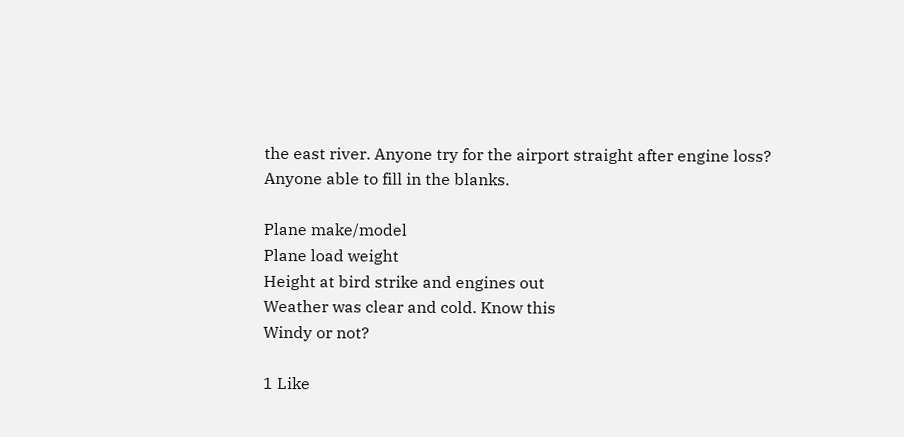the east river. Anyone try for the airport straight after engine loss?
Anyone able to fill in the blanks.

Plane make/model
Plane load weight
Height at bird strike and engines out
Weather was clear and cold. Know this
Windy or not?

1 Like